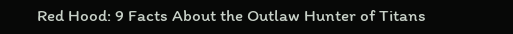Red Hood: 9 Facts About the Outlaw Hunter of Titans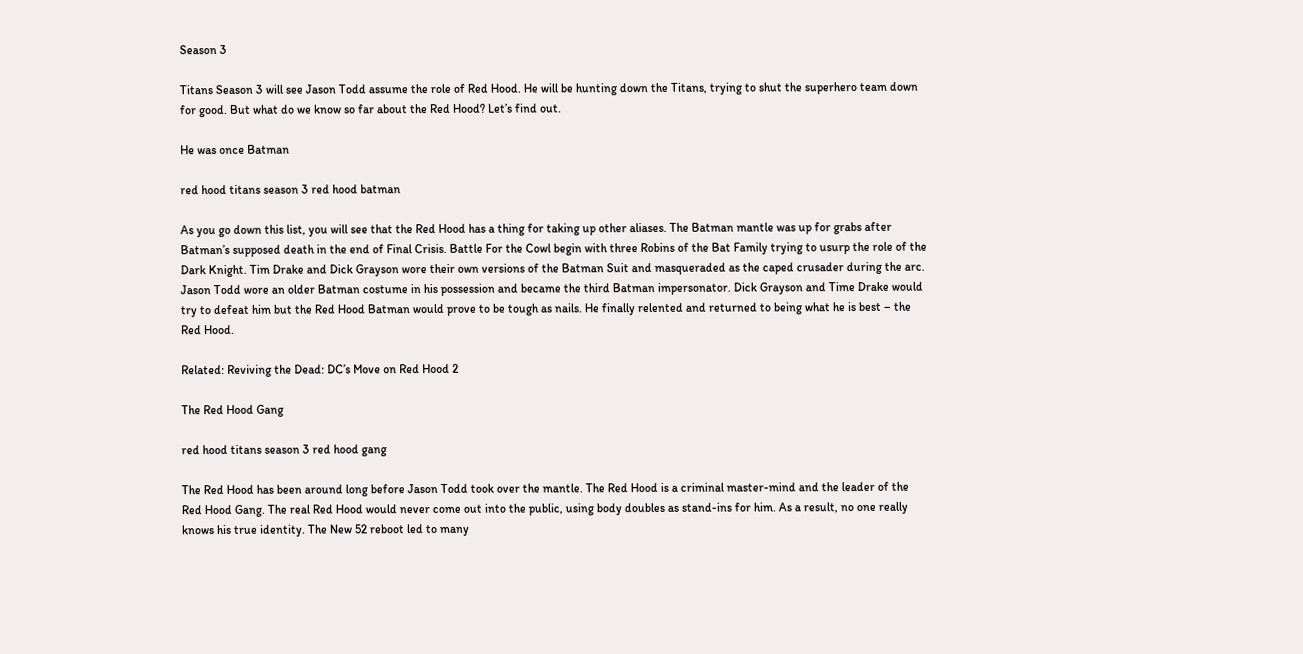Season 3

Titans Season 3 will see Jason Todd assume the role of Red Hood. He will be hunting down the Titans, trying to shut the superhero team down for good. But what do we know so far about the Red Hood? Let’s find out.

He was once Batman

red hood titans season 3 red hood batman

As you go down this list, you will see that the Red Hood has a thing for taking up other aliases. The Batman mantle was up for grabs after Batman’s supposed death in the end of Final Crisis. Battle For the Cowl begin with three Robins of the Bat Family trying to usurp the role of the Dark Knight. Tim Drake and Dick Grayson wore their own versions of the Batman Suit and masqueraded as the caped crusader during the arc. Jason Todd wore an older Batman costume in his possession and became the third Batman impersonator. Dick Grayson and Time Drake would try to defeat him but the Red Hood Batman would prove to be tough as nails. He finally relented and returned to being what he is best – the Red Hood.

Related: Reviving the Dead: DC’s Move on Red Hood 2

The Red Hood Gang

red hood titans season 3 red hood gang

The Red Hood has been around long before Jason Todd took over the mantle. The Red Hood is a criminal master-mind and the leader of the Red Hood Gang. The real Red Hood would never come out into the public, using body doubles as stand-ins for him. As a result, no one really knows his true identity. The New 52 reboot led to many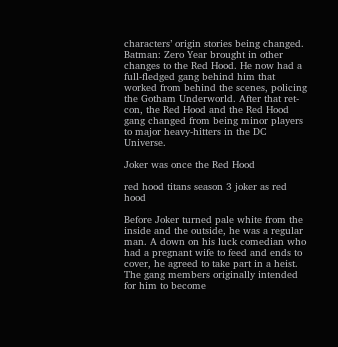characters’ origin stories being changed. Batman: Zero Year brought in other changes to the Red Hood. He now had a full-fledged gang behind him that worked from behind the scenes, policing the Gotham Underworld. After that ret-con, the Red Hood and the Red Hood gang changed from being minor players to major heavy-hitters in the DC Universe.

Joker was once the Red Hood

red hood titans season 3 joker as red hood

Before Joker turned pale white from the inside and the outside, he was a regular man. A down on his luck comedian who had a pregnant wife to feed and ends to cover, he agreed to take part in a heist. The gang members originally intended for him to become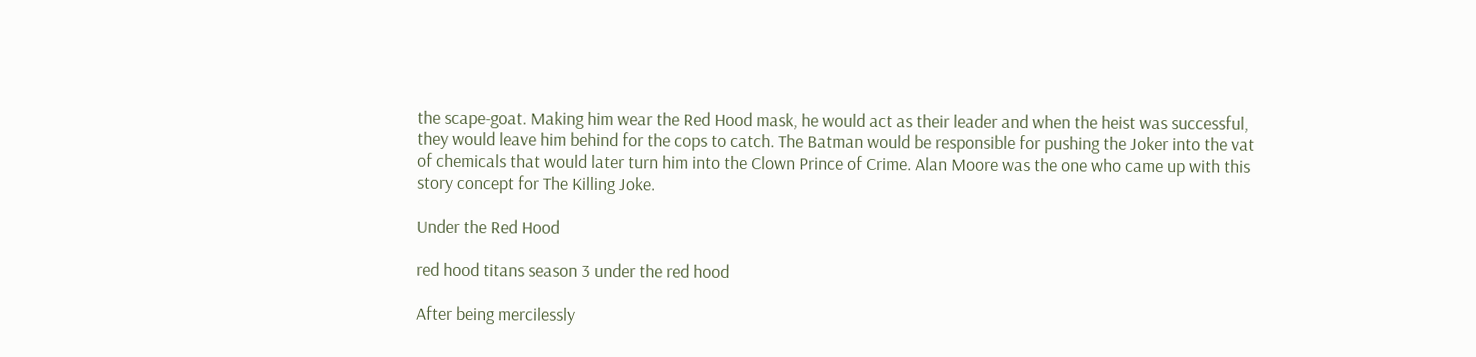the scape-goat. Making him wear the Red Hood mask, he would act as their leader and when the heist was successful, they would leave him behind for the cops to catch. The Batman would be responsible for pushing the Joker into the vat of chemicals that would later turn him into the Clown Prince of Crime. Alan Moore was the one who came up with this story concept for The Killing Joke.

Under the Red Hood

red hood titans season 3 under the red hood

After being mercilessly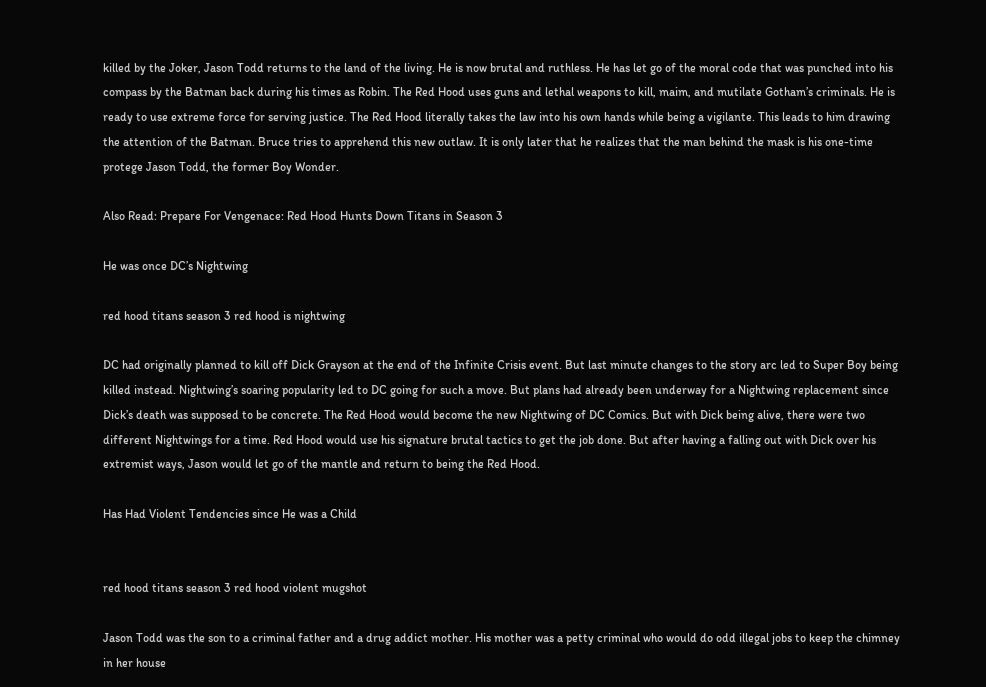killed by the Joker, Jason Todd returns to the land of the living. He is now brutal and ruthless. He has let go of the moral code that was punched into his compass by the Batman back during his times as Robin. The Red Hood uses guns and lethal weapons to kill, maim, and mutilate Gotham’s criminals. He is ready to use extreme force for serving justice. The Red Hood literally takes the law into his own hands while being a vigilante. This leads to him drawing the attention of the Batman. Bruce tries to apprehend this new outlaw. It is only later that he realizes that the man behind the mask is his one-time protege Jason Todd, the former Boy Wonder.

Also Read: Prepare For Vengenace: Red Hood Hunts Down Titans in Season 3

He was once DC’s Nightwing

red hood titans season 3 red hood is nightwing

DC had originally planned to kill off Dick Grayson at the end of the Infinite Crisis event. But last minute changes to the story arc led to Super Boy being killed instead. Nightwing’s soaring popularity led to DC going for such a move. But plans had already been underway for a Nightwing replacement since Dick’s death was supposed to be concrete. The Red Hood would become the new Nightwing of DC Comics. But with Dick being alive, there were two different Nightwings for a time. Red Hood would use his signature brutal tactics to get the job done. But after having a falling out with Dick over his extremist ways, Jason would let go of the mantle and return to being the Red Hood.

Has Had Violent Tendencies since He was a Child


red hood titans season 3 red hood violent mugshot

Jason Todd was the son to a criminal father and a drug addict mother. His mother was a petty criminal who would do odd illegal jobs to keep the chimney in her house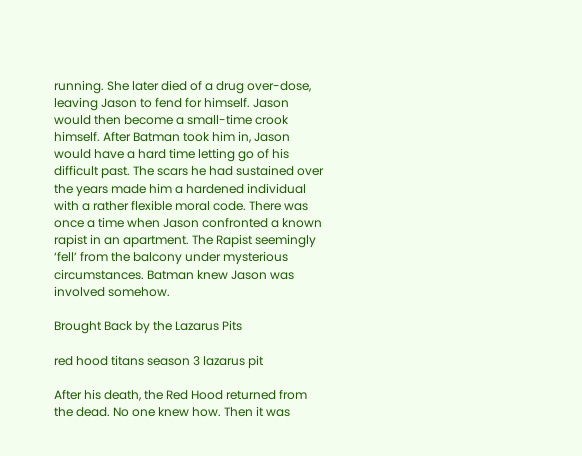running. She later died of a drug over-dose, leaving Jason to fend for himself. Jason would then become a small-time crook himself. After Batman took him in, Jason would have a hard time letting go of his difficult past. The scars he had sustained over the years made him a hardened individual with a rather flexible moral code. There was once a time when Jason confronted a known rapist in an apartment. The Rapist seemingly ‘fell’ from the balcony under mysterious circumstances. Batman knew Jason was involved somehow.

Brought Back by the Lazarus Pits

red hood titans season 3 lazarus pit

After his death, the Red Hood returned from the dead. No one knew how. Then it was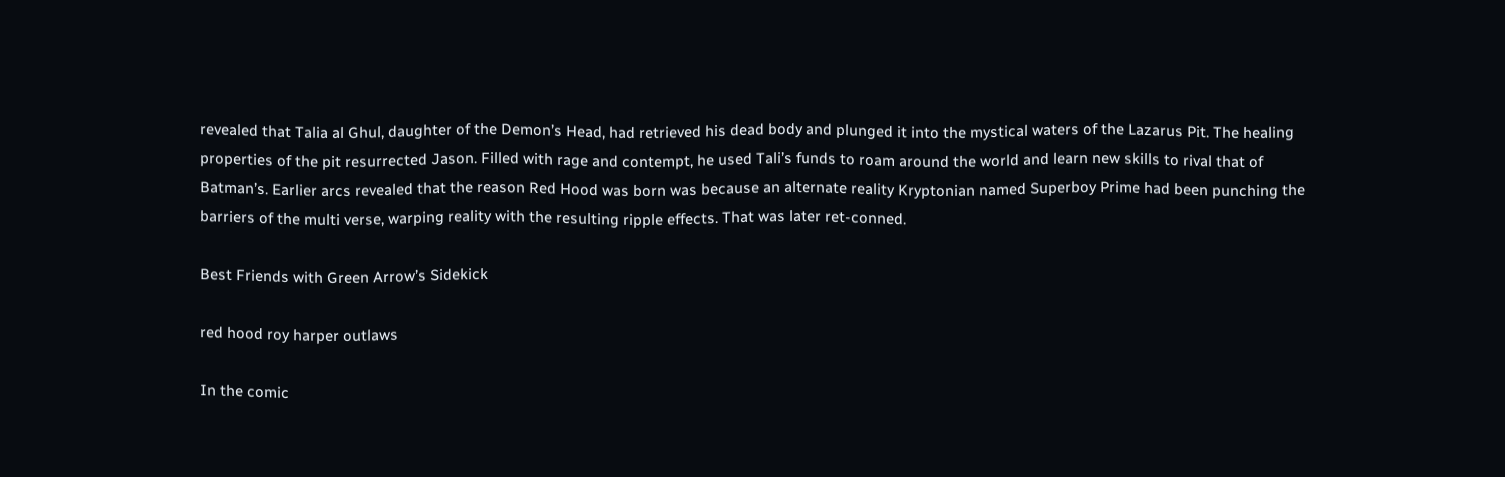revealed that Talia al Ghul, daughter of the Demon’s Head, had retrieved his dead body and plunged it into the mystical waters of the Lazarus Pit. The healing properties of the pit resurrected Jason. Filled with rage and contempt, he used Tali’s funds to roam around the world and learn new skills to rival that of Batman’s. Earlier arcs revealed that the reason Red Hood was born was because an alternate reality Kryptonian named Superboy Prime had been punching the barriers of the multi verse, warping reality with the resulting ripple effects. That was later ret-conned.

Best Friends with Green Arrow’s Sidekick

red hood roy harper outlaws

In the comic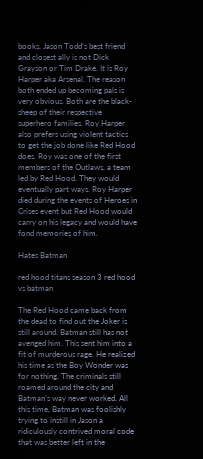books, Jason Todd’s best friend and closest ally is not Dick Grayson or Tim Drake. It is Roy Harper aka Arsenal. The reason both ended up becoming pals is very obvious. Both are the black-sheep of their respective superhero families. Roy Harper also prefers using violent tactics to get the job done like Red Hood does. Roy was one of the first members of the Outlaws, a team led by Red Hood. They would eventually part ways. Roy Harper died during the events of Heroes in Crises event but Red Hood would carry on his legacy and would have fond memories of him.

Hates Batman

red hood titans season 3 red hood vs batman

The Red Hood came back from the dead to find out the Joker is still around. Batman still has not avenged him. This sent him into a fit of murderous rage. He realized his time as the Boy Wonder was for nothing. The criminals still roamed around the city and Batman’s way never worked. All this time, Batman was foolishly trying to instill in Jason a ridiculously contrived moral code that was better left in the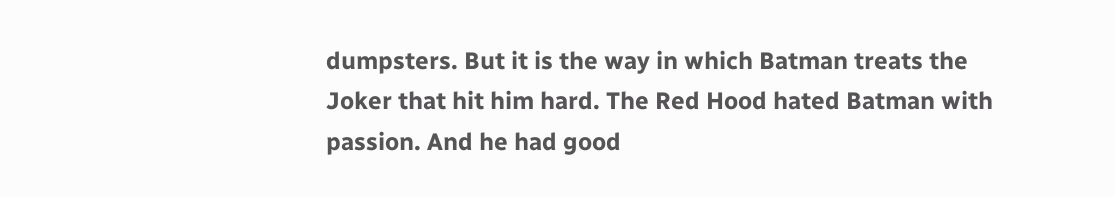dumpsters. But it is the way in which Batman treats the Joker that hit him hard. The Red Hood hated Batman with passion. And he had good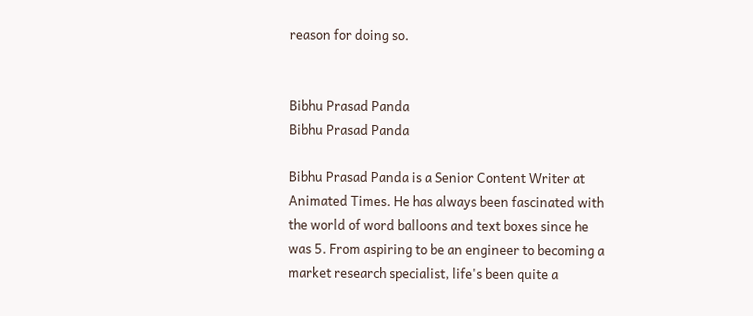reason for doing so.


Bibhu Prasad Panda
Bibhu Prasad Panda

Bibhu Prasad Panda is a Senior Content Writer at Animated Times. He has always been fascinated with the world of word balloons and text boxes since he was 5. From aspiring to be an engineer to becoming a market research specialist, life's been quite a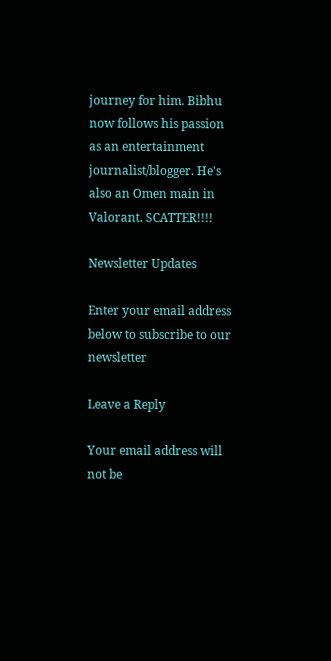journey for him. Bibhu now follows his passion as an entertainment journalist/blogger. He's also an Omen main in Valorant. SCATTER!!!!

Newsletter Updates

Enter your email address below to subscribe to our newsletter

Leave a Reply

Your email address will not be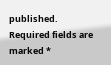published. Required fields are marked *